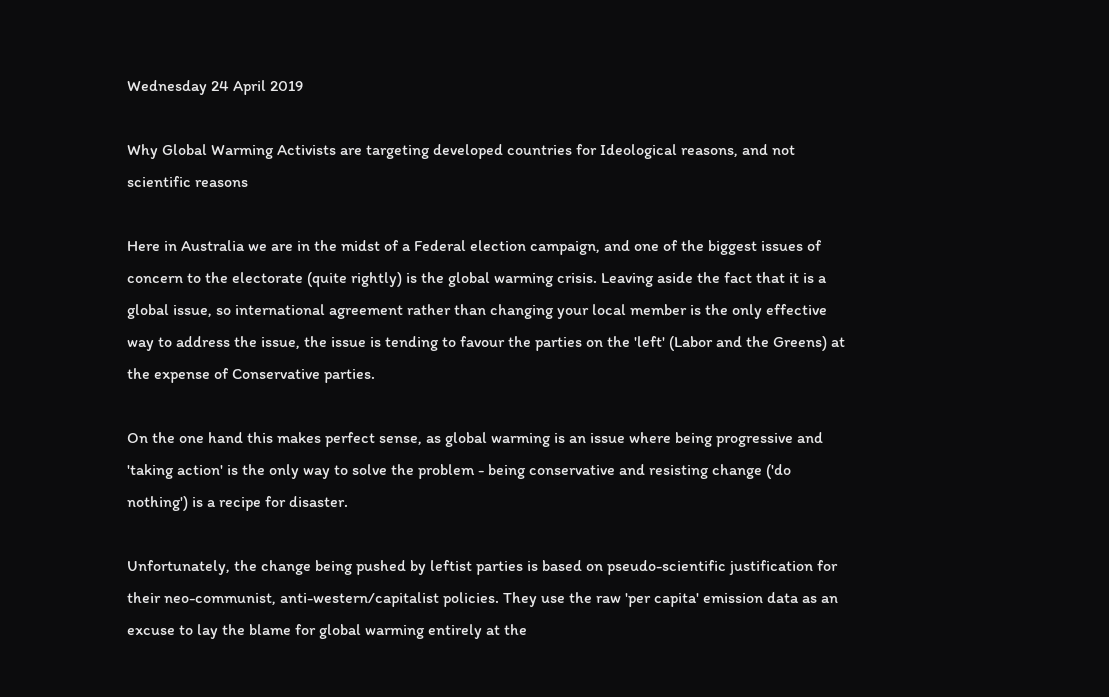Wednesday 24 April 2019

Why Global Warming Activists are targeting developed countries for Ideological reasons, and not scientific reasons

Here in Australia we are in the midst of a Federal election campaign, and one of the biggest issues of concern to the electorate (quite rightly) is the global warming crisis. Leaving aside the fact that it is a global issue, so international agreement rather than changing your local member is the only effective way to address the issue, the issue is tending to favour the parties on the 'left' (Labor and the Greens) at the expense of Conservative parties.

On the one hand this makes perfect sense, as global warming is an issue where being progressive and 'taking action' is the only way to solve the problem - being conservative and resisting change ('do nothing') is a recipe for disaster.

Unfortunately, the change being pushed by leftist parties is based on pseudo-scientific justification for their neo-communist, anti-western/capitalist policies. They use the raw 'per capita' emission data as an excuse to lay the blame for global warming entirely at the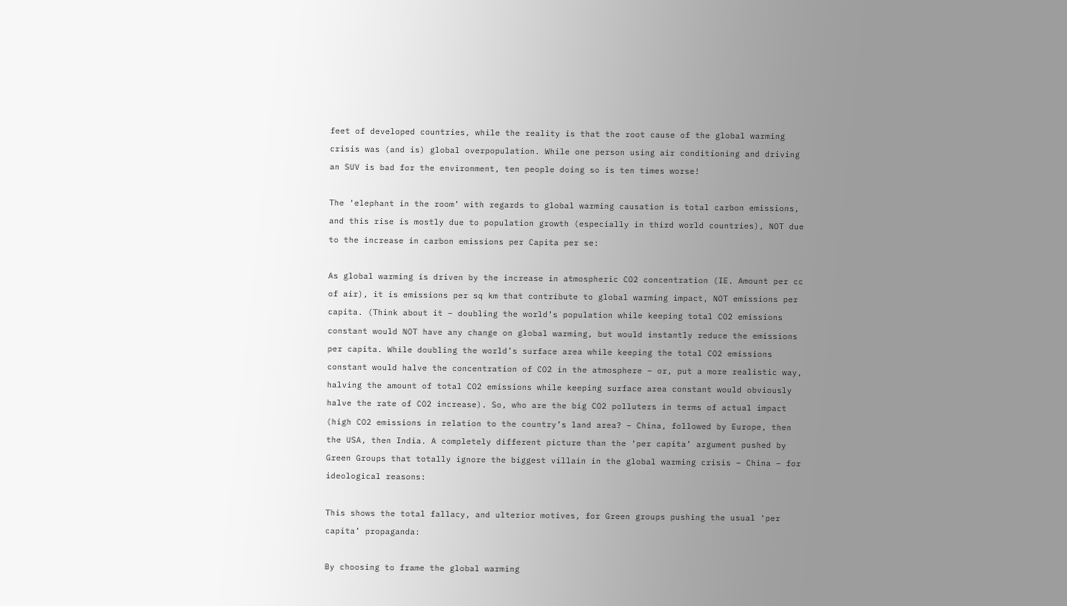feet of developed countries, while the reality is that the root cause of the global warming crisis was (and is) global overpopulation. While one person using air conditioning and driving an SUV is bad for the environment, ten people doing so is ten times worse!

The ‘elephant in the room’ with regards to global warming causation is total carbon emissions, and this rise is mostly due to population growth (especially in third world countries), NOT due to the increase in carbon emissions per Capita per se:

As global warming is driven by the increase in atmospheric CO2 concentration (IE. Amount per cc of air), it is emissions per sq km that contribute to global warming impact, NOT emissions per capita. (Think about it – doubling the world’s population while keeping total CO2 emissions constant would NOT have any change on global warming, but would instantly reduce the emissions per capita. While doubling the world’s surface area while keeping the total CO2 emissions constant would halve the concentration of CO2 in the atmosphere – or, put a more realistic way, halving the amount of total CO2 emissions while keeping surface area constant would obviously halve the rate of CO2 increase). So, who are the big CO2 polluters in terms of actual impact (high CO2 emissions in relation to the country’s land area? – China, followed by Europe, then the USA, then India. A completely different picture than the ‘per capita’ argument pushed by Green Groups that totally ignore the biggest villain in the global warming crisis – China – for ideological reasons:

This shows the total fallacy, and ulterior motives, for Green groups pushing the usual ‘per capita’ propaganda:

By choosing to frame the global warming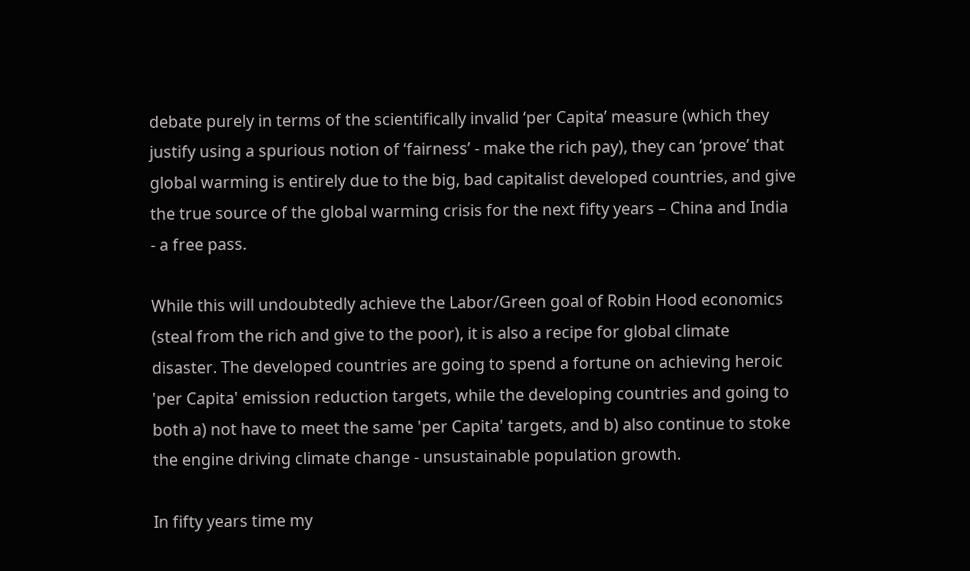debate purely in terms of the scientifically invalid ‘per Capita’ measure (which they justify using a spurious notion of ‘fairness’ - make the rich pay), they can ‘prove’ that global warming is entirely due to the big, bad capitalist developed countries, and give the true source of the global warming crisis for the next fifty years – China and India - a free pass.

While this will undoubtedly achieve the Labor/Green goal of Robin Hood economics (steal from the rich and give to the poor), it is also a recipe for global climate disaster. The developed countries are going to spend a fortune on achieving heroic 'per Capita' emission reduction targets, while the developing countries and going to both a) not have to meet the same 'per Capita' targets, and b) also continue to stoke the engine driving climate change - unsustainable population growth.

In fifty years time my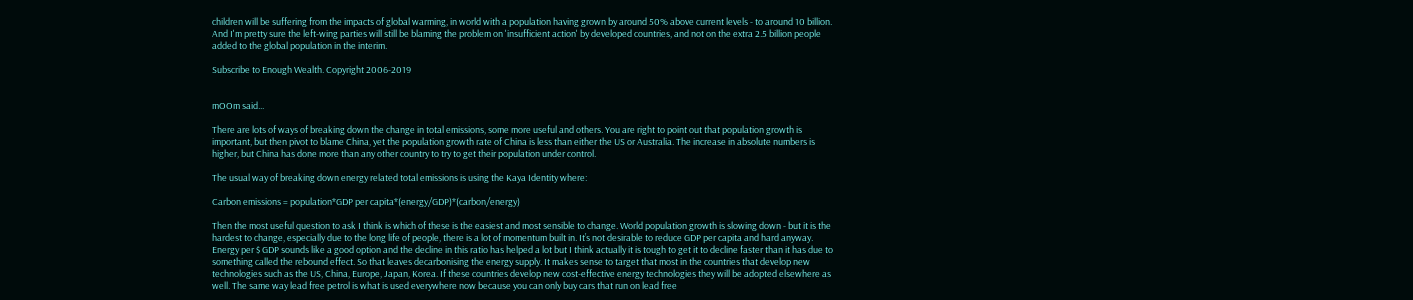children will be suffering from the impacts of global warming, in world with a population having grown by around 50% above current levels - to around 10 billion. And I'm pretty sure the left-wing parties will still be blaming the problem on 'insufficient action' by developed countries, and not on the extra 2.5 billion people added to the global population in the interim.

Subscribe to Enough Wealth. Copyright 2006-2019


mOOm said...

There are lots of ways of breaking down the change in total emissions, some more useful and others. You are right to point out that population growth is important, but then pivot to blame China, yet the population growth rate of China is less than either the US or Australia. The increase in absolute numbers is higher, but China has done more than any other country to try to get their population under control.

The usual way of breaking down energy related total emissions is using the Kaya Identity where:

Carbon emissions = population*GDP per capita*(energy/GDP)*(carbon/energy)

Then the most useful question to ask I think is which of these is the easiest and most sensible to change. World population growth is slowing down - but it is the hardest to change, especially due to the long life of people, there is a lot of momentum built in. It’s not desirable to reduce GDP per capita and hard anyway. Energy per $ GDP sounds like a good option and the decline in this ratio has helped a lot but I think actually it is tough to get it to decline faster than it has due to something called the rebound effect. So that leaves decarbonising the energy supply. It makes sense to target that most in the countries that develop new technologies such as the US, China, Europe, Japan, Korea. If these countries develop new cost-effective energy technologies they will be adopted elsewhere as well. The same way lead free petrol is what is used everywhere now because you can only buy cars that run on lead free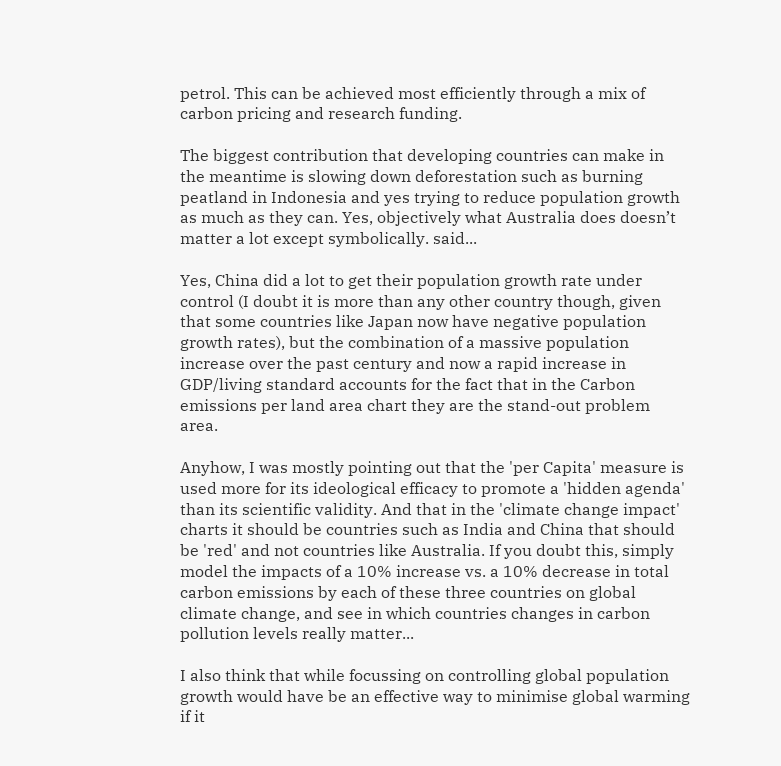petrol. This can be achieved most efficiently through a mix of carbon pricing and research funding.

The biggest contribution that developing countries can make in the meantime is slowing down deforestation such as burning peatland in Indonesia and yes trying to reduce population growth as much as they can. Yes, objectively what Australia does doesn’t matter a lot except symbolically. said...

Yes, China did a lot to get their population growth rate under control (I doubt it is more than any other country though, given that some countries like Japan now have negative population growth rates), but the combination of a massive population increase over the past century and now a rapid increase in GDP/living standard accounts for the fact that in the Carbon emissions per land area chart they are the stand-out problem area.

Anyhow, I was mostly pointing out that the 'per Capita' measure is used more for its ideological efficacy to promote a 'hidden agenda' than its scientific validity. And that in the 'climate change impact' charts it should be countries such as India and China that should be 'red' and not countries like Australia. If you doubt this, simply model the impacts of a 10% increase vs. a 10% decrease in total carbon emissions by each of these three countries on global climate change, and see in which countries changes in carbon pollution levels really matter...

I also think that while focussing on controlling global population growth would have be an effective way to minimise global warming if it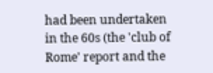had been undertaken in the 60s (the 'club of Rome' report and the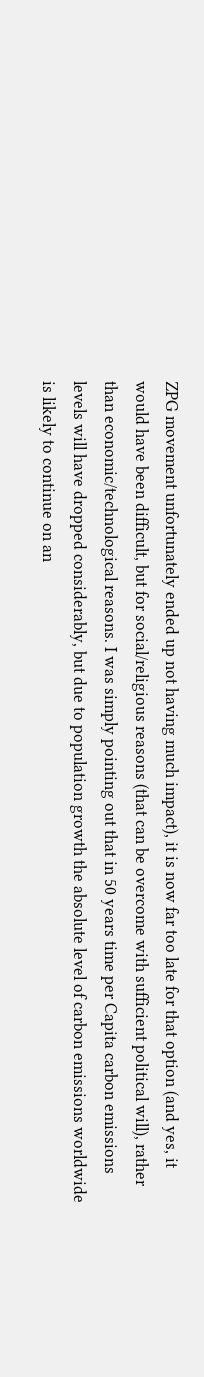ZPG movement unfortunately ended up not having much impact), it is now far too late for that option (and yes, it would have been difficult, but for social/religious reasons (that can be overcome with sufficient political will), rather than economic/technological reasons. I was simply pointing out that in 50 years time per Capita carbon emissions levels will have dropped considerably, but due to population growth the absolute level of carbon emissions worldwide is likely to continue on an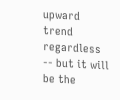upward trend regardless -- but it will be the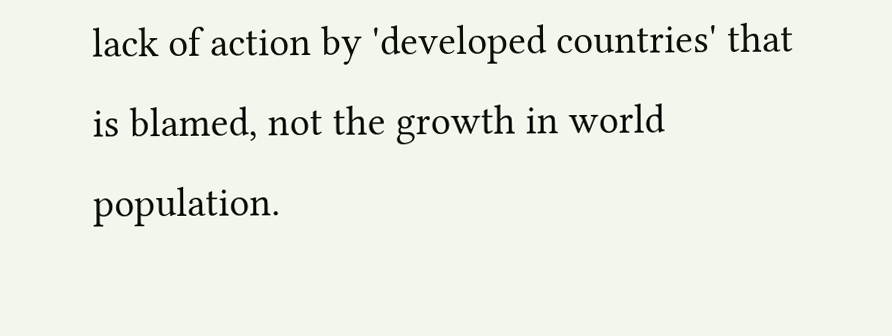lack of action by 'developed countries' that is blamed, not the growth in world population.